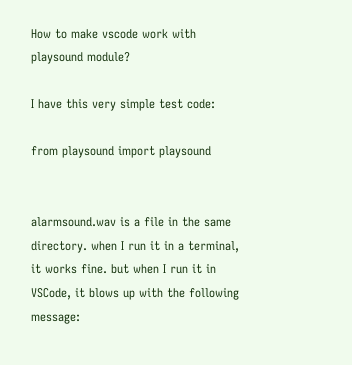How to make vscode work with playsound module?

I have this very simple test code:

from playsound import playsound


alarmsound.wav is a file in the same directory. when I run it in a terminal, it works fine. but when I run it in VSCode, it blows up with the following message: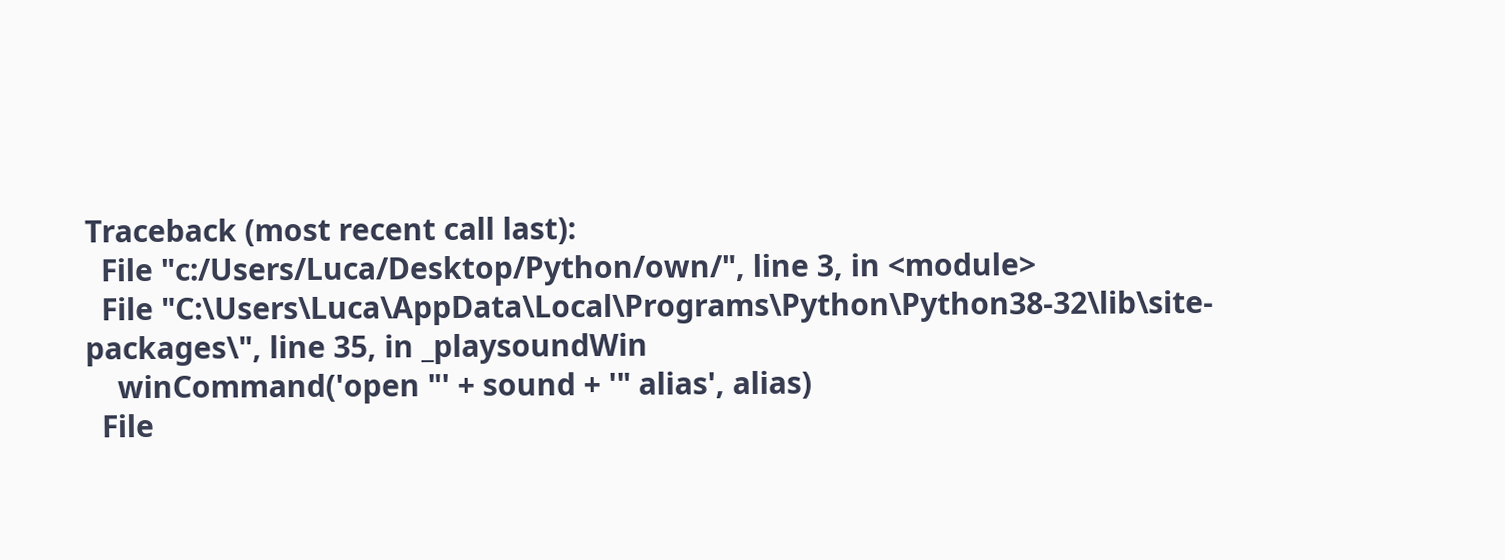Traceback (most recent call last):
  File "c:/Users/Luca/Desktop/Python/own/", line 3, in <module>
  File "C:\Users\Luca\AppData\Local\Programs\Python\Python38-32\lib\site-packages\", line 35, in _playsoundWin
    winCommand('open "' + sound + '" alias', alias)
  File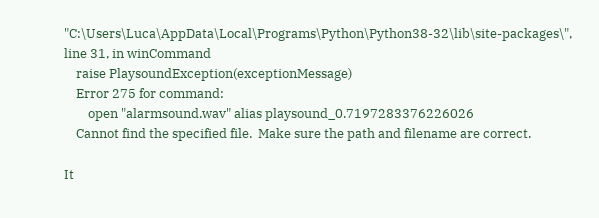"C:\Users\Luca\AppData\Local\Programs\Python\Python38-32\lib\site-packages\", line 31, in winCommand
    raise PlaysoundException(exceptionMessage)
    Error 275 for command:
        open "alarmsound.wav" alias playsound_0.7197283376226026
    Cannot find the specified file.  Make sure the path and filename are correct.

It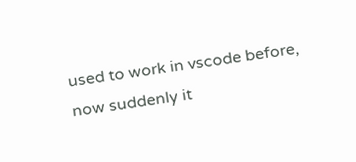used to work in vscode before, now suddenly it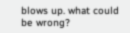blows up. what could be wrong?